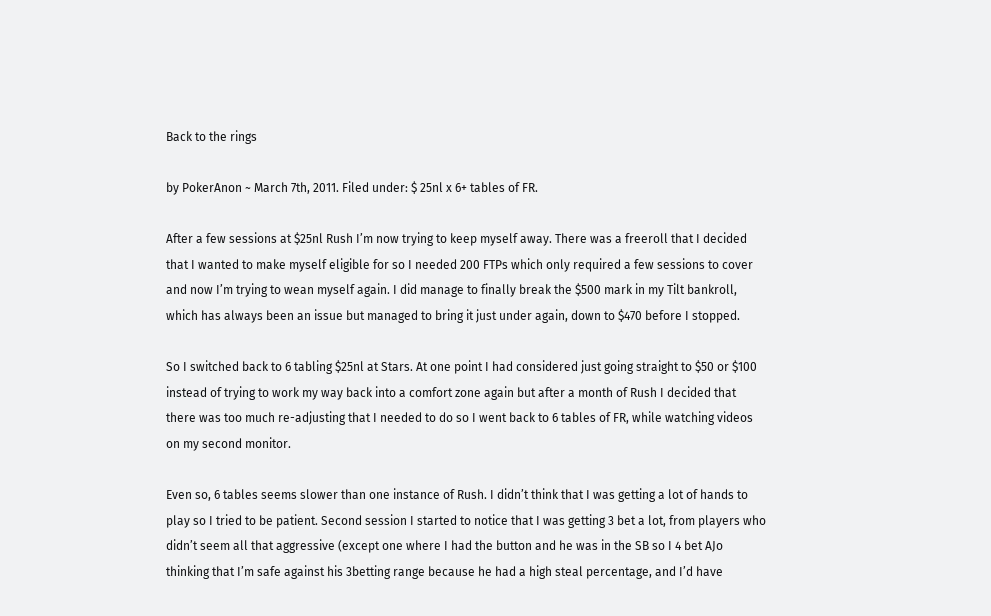Back to the rings

by PokerAnon ~ March 7th, 2011. Filed under: $ 25nl x 6+ tables of FR.

After a few sessions at $25nl Rush I’m now trying to keep myself away. There was a freeroll that I decided that I wanted to make myself eligible for so I needed 200 FTPs which only required a few sessions to cover and now I’m trying to wean myself again. I did manage to finally break the $500 mark in my Tilt bankroll, which has always been an issue but managed to bring it just under again, down to $470 before I stopped.

So I switched back to 6 tabling $25nl at Stars. At one point I had considered just going straight to $50 or $100 instead of trying to work my way back into a comfort zone again but after a month of Rush I decided that there was too much re-adjusting that I needed to do so I went back to 6 tables of FR, while watching videos on my second monitor.

Even so, 6 tables seems slower than one instance of Rush. I didn’t think that I was getting a lot of hands to play so I tried to be patient. Second session I started to notice that I was getting 3 bet a lot, from players who didn’t seem all that aggressive (except one where I had the button and he was in the SB so I 4 bet AJo thinking that I’m safe against his 3betting range because he had a high steal percentage, and I’d have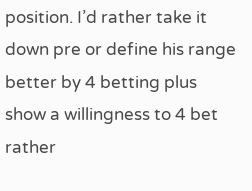position. I’d rather take it down pre or define his range better by 4 betting plus show a willingness to 4 bet rather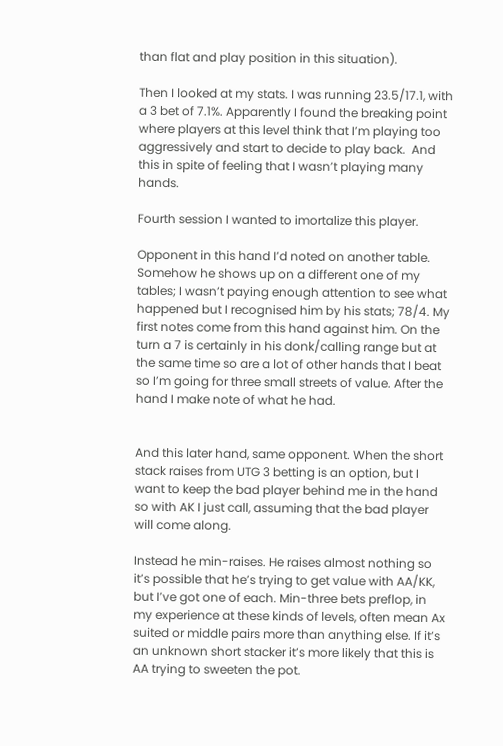than flat and play position in this situation).

Then I looked at my stats. I was running 23.5/17.1, with a 3 bet of 7.1%. Apparently I found the breaking point where players at this level think that I’m playing too aggressively and start to decide to play back.  And this in spite of feeling that I wasn’t playing many hands.

Fourth session I wanted to imortalize this player.

Opponent in this hand I’d noted on another table. Somehow he shows up on a different one of my tables; I wasn’t paying enough attention to see what happened but I recognised him by his stats; 78/4. My first notes come from this hand against him. On the turn a 7 is certainly in his donk/calling range but at the same time so are a lot of other hands that I beat so I’m going for three small streets of value. After the hand I make note of what he had.


And this later hand, same opponent. When the short stack raises from UTG 3 betting is an option, but I want to keep the bad player behind me in the hand so with AK I just call, assuming that the bad player will come along.

Instead he min-raises. He raises almost nothing so it’s possible that he’s trying to get value with AA/KK, but I’ve got one of each. Min-three bets preflop, in my experience at these kinds of levels, often mean Ax suited or middle pairs more than anything else. If it’s an unknown short stacker it’s more likely that this is AA trying to sweeten the pot.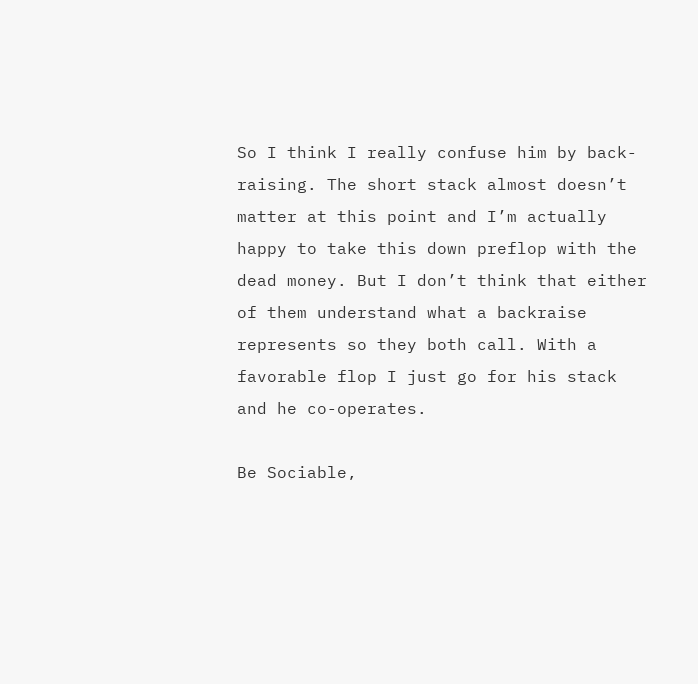So I think I really confuse him by back-raising. The short stack almost doesn’t matter at this point and I’m actually happy to take this down preflop with the dead money. But I don’t think that either of them understand what a backraise represents so they both call. With a favorable flop I just go for his stack and he co-operates.

Be Sociable,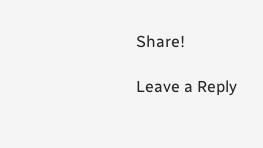Share!

Leave a Reply